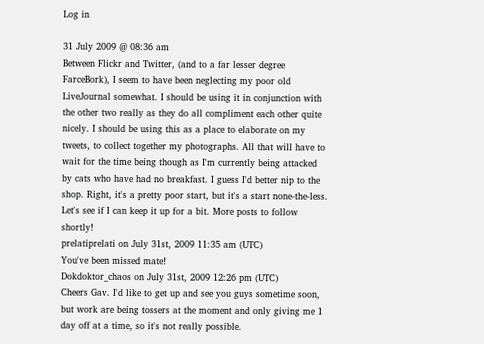Log in

31 July 2009 @ 08:36 am
Between Flickr and Twitter, (and to a far lesser degree FarceBork), I seem to have been neglecting my poor old LiveJournal somewhat. I should be using it in conjunction with the other two really as they do all compliment each other quite nicely. I should be using this as a place to elaborate on my tweets, to collect together my photographs. All that will have to wait for the time being though as I'm currently being attacked by cats who have had no breakfast. I guess I'd better nip to the shop. Right, it's a pretty poor start, but it's a start none-the-less. Let's see if I can keep it up for a bit. More posts to follow shortly!
prelatiprelati on July 31st, 2009 11:35 am (UTC)
You've been missed mate!
Dokdoktor_chaos on July 31st, 2009 12:26 pm (UTC)
Cheers Gav. I'd like to get up and see you guys sometime soon, but work are being tossers at the moment and only giving me 1 day off at a time, so it's not really possible.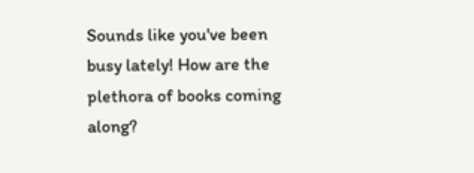Sounds like you've been busy lately! How are the plethora of books coming along?